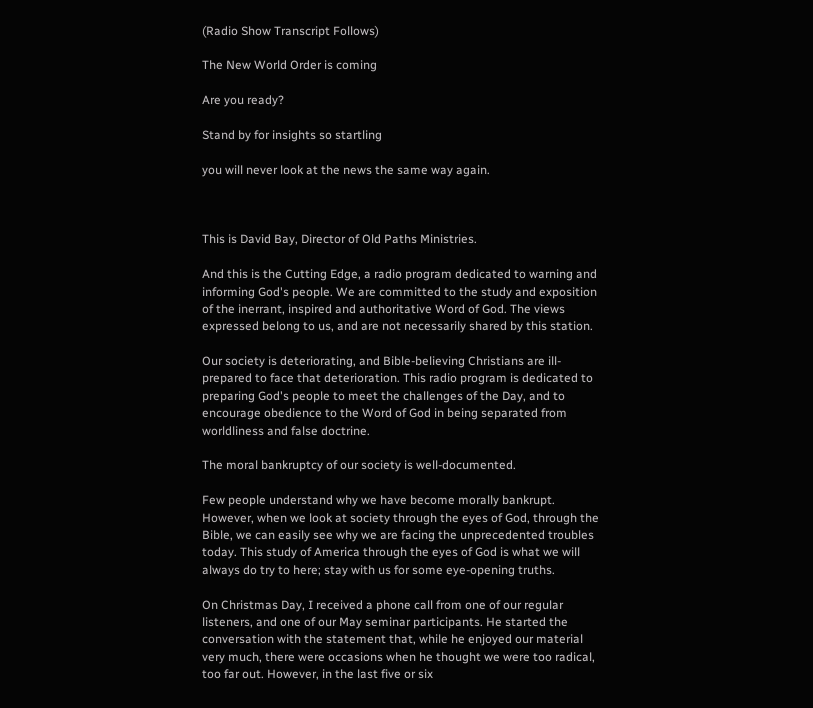(Radio Show Transcript Follows)

The New World Order is coming

Are you ready?

Stand by for insights so startling

you will never look at the news the same way again.



This is David Bay, Director of Old Paths Ministries.

And this is the Cutting Edge, a radio program dedicated to warning and informing God's people. We are committed to the study and exposition of the inerrant, inspired and authoritative Word of God. The views expressed belong to us, and are not necessarily shared by this station.

Our society is deteriorating, and Bible-believing Christians are ill-prepared to face that deterioration. This radio program is dedicated to preparing God's people to meet the challenges of the Day, and to encourage obedience to the Word of God in being separated from worldliness and false doctrine.

The moral bankruptcy of our society is well-documented.

Few people understand why we have become morally bankrupt. However, when we look at society through the eyes of God, through the Bible, we can easily see why we are facing the unprecedented troubles today. This study of America through the eyes of God is what we will always do try to here; stay with us for some eye-opening truths.

On Christmas Day, I received a phone call from one of our regular listeners, and one of our May seminar participants. He started the conversation with the statement that, while he enjoyed our material very much, there were occasions when he thought we were too radical, too far out. However, in the last five or six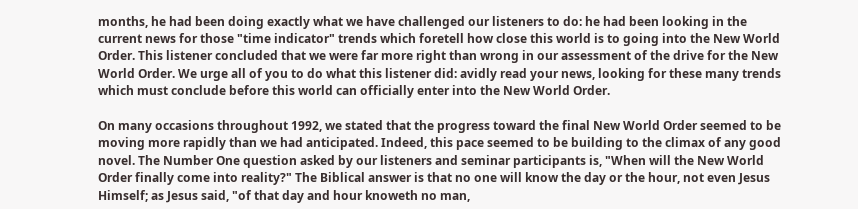months, he had been doing exactly what we have challenged our listeners to do: he had been looking in the current news for those "time indicator" trends which foretell how close this world is to going into the New World Order. This listener concluded that we were far more right than wrong in our assessment of the drive for the New World Order. We urge all of you to do what this listener did: avidly read your news, looking for these many trends which must conclude before this world can officially enter into the New World Order.

On many occasions throughout 1992, we stated that the progress toward the final New World Order seemed to be moving more rapidly than we had anticipated. Indeed, this pace seemed to be building to the climax of any good novel. The Number One question asked by our listeners and seminar participants is, "When will the New World Order finally come into reality?" The Biblical answer is that no one will know the day or the hour, not even Jesus Himself; as Jesus said, "of that day and hour knoweth no man,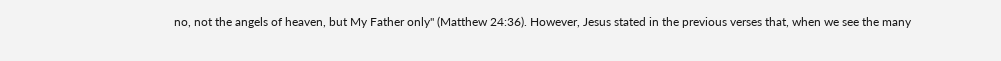no, not the angels of heaven, but My Father only" (Matthew 24:36). However, Jesus stated in the previous verses that, when we see the many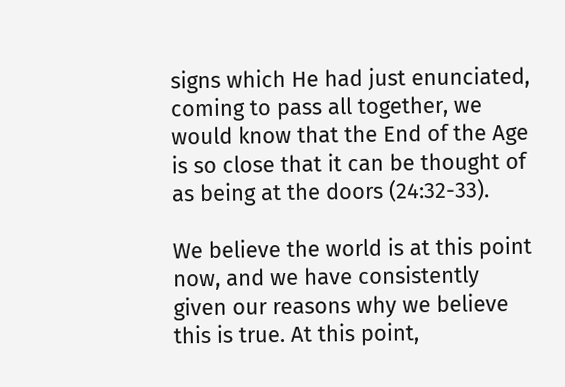signs which He had just enunciated, coming to pass all together, we would know that the End of the Age is so close that it can be thought of as being at the doors (24:32-33).

We believe the world is at this point now, and we have consistently given our reasons why we believe this is true. At this point,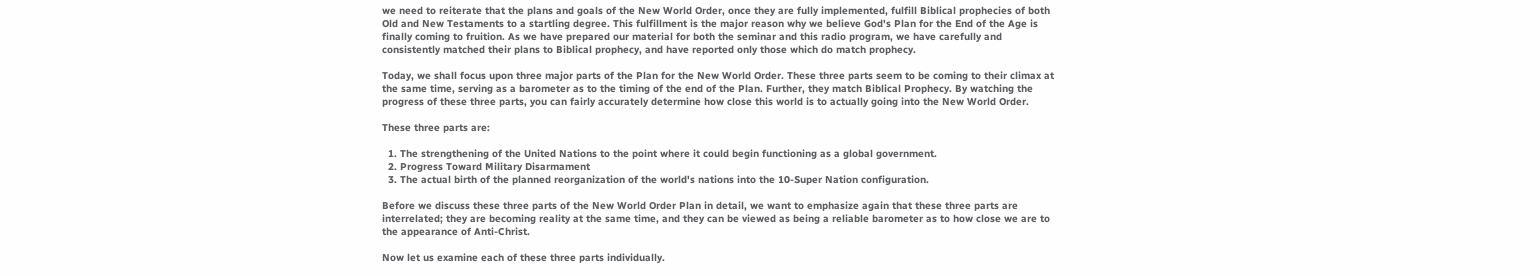we need to reiterate that the plans and goals of the New World Order, once they are fully implemented, fulfill Biblical prophecies of both Old and New Testaments to a startling degree. This fulfillment is the major reason why we believe God's Plan for the End of the Age is finally coming to fruition. As we have prepared our material for both the seminar and this radio program, we have carefully and consistently matched their plans to Biblical prophecy, and have reported only those which do match prophecy.

Today, we shall focus upon three major parts of the Plan for the New World Order. These three parts seem to be coming to their climax at the same time, serving as a barometer as to the timing of the end of the Plan. Further, they match Biblical Prophecy. By watching the progress of these three parts, you can fairly accurately determine how close this world is to actually going into the New World Order.

These three parts are:

  1. The strengthening of the United Nations to the point where it could begin functioning as a global government.
  2. Progress Toward Military Disarmament
  3. The actual birth of the planned reorganization of the world's nations into the 10-Super Nation configuration.

Before we discuss these three parts of the New World Order Plan in detail, we want to emphasize again that these three parts are interrelated; they are becoming reality at the same time, and they can be viewed as being a reliable barometer as to how close we are to the appearance of Anti-Christ.

Now let us examine each of these three parts individually.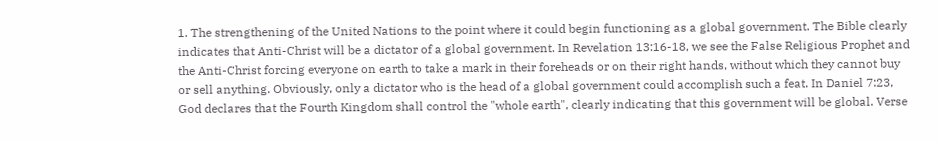1. The strengthening of the United Nations to the point where it could begin functioning as a global government. The Bible clearly indicates that Anti-Christ will be a dictator of a global government. In Revelation 13:16-18, we see the False Religious Prophet and the Anti-Christ forcing everyone on earth to take a mark in their foreheads or on their right hands, without which they cannot buy or sell anything. Obviously, only a dictator who is the head of a global government could accomplish such a feat. In Daniel 7:23, God declares that the Fourth Kingdom shall control the "whole earth", clearly indicating that this government will be global. Verse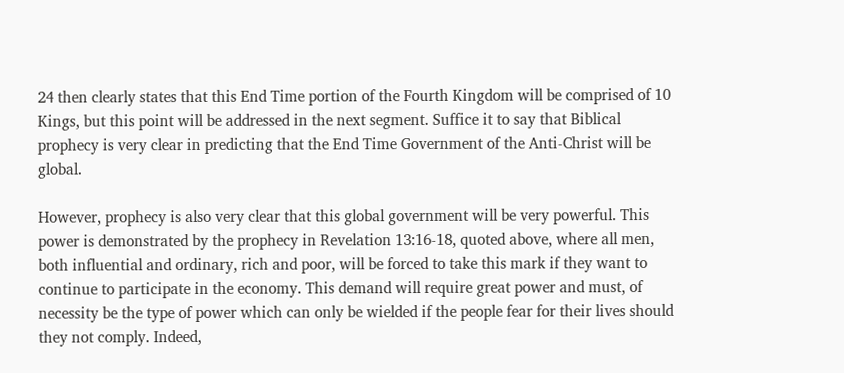24 then clearly states that this End Time portion of the Fourth Kingdom will be comprised of 10 Kings, but this point will be addressed in the next segment. Suffice it to say that Biblical prophecy is very clear in predicting that the End Time Government of the Anti-Christ will be global.

However, prophecy is also very clear that this global government will be very powerful. This power is demonstrated by the prophecy in Revelation 13:16-18, quoted above, where all men, both influential and ordinary, rich and poor, will be forced to take this mark if they want to continue to participate in the economy. This demand will require great power and must, of necessity be the type of power which can only be wielded if the people fear for their lives should they not comply. Indeed,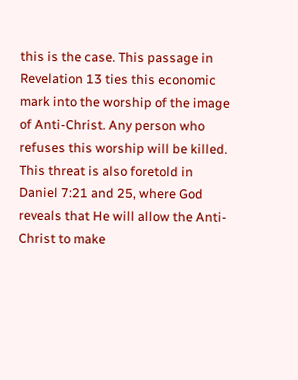this is the case. This passage in Revelation 13 ties this economic mark into the worship of the image of Anti-Christ. Any person who refuses this worship will be killed. This threat is also foretold in Daniel 7:21 and 25, where God reveals that He will allow the Anti-Christ to make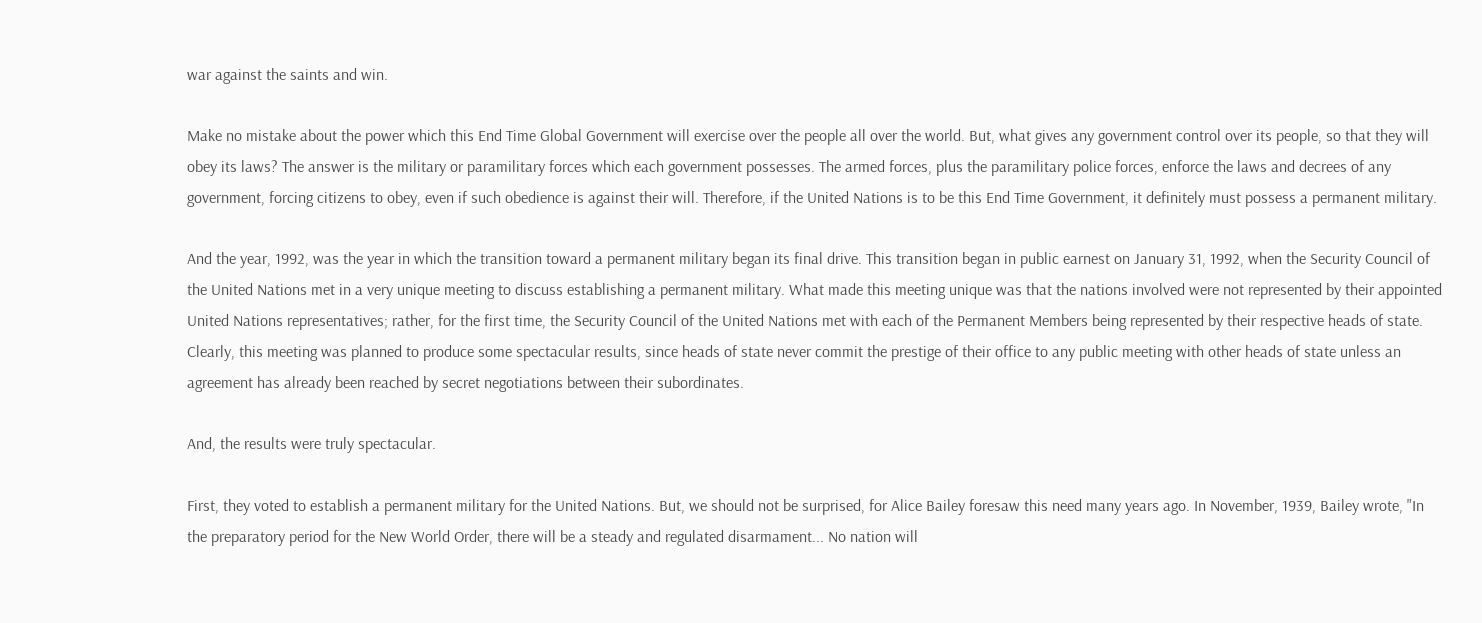war against the saints and win.

Make no mistake about the power which this End Time Global Government will exercise over the people all over the world. But, what gives any government control over its people, so that they will obey its laws? The answer is the military or paramilitary forces which each government possesses. The armed forces, plus the paramilitary police forces, enforce the laws and decrees of any government, forcing citizens to obey, even if such obedience is against their will. Therefore, if the United Nations is to be this End Time Government, it definitely must possess a permanent military.

And the year, 1992, was the year in which the transition toward a permanent military began its final drive. This transition began in public earnest on January 31, 1992, when the Security Council of the United Nations met in a very unique meeting to discuss establishing a permanent military. What made this meeting unique was that the nations involved were not represented by their appointed United Nations representatives; rather, for the first time, the Security Council of the United Nations met with each of the Permanent Members being represented by their respective heads of state. Clearly, this meeting was planned to produce some spectacular results, since heads of state never commit the prestige of their office to any public meeting with other heads of state unless an agreement has already been reached by secret negotiations between their subordinates.

And, the results were truly spectacular.

First, they voted to establish a permanent military for the United Nations. But, we should not be surprised, for Alice Bailey foresaw this need many years ago. In November, 1939, Bailey wrote, "In the preparatory period for the New World Order, there will be a steady and regulated disarmament... No nation will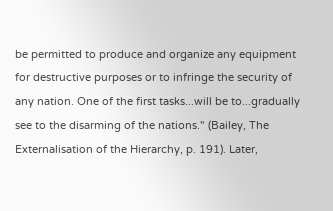be permitted to produce and organize any equipment for destructive purposes or to infringe the security of any nation. One of the first tasks...will be to...gradually see to the disarming of the nations." (Bailey, The Externalisation of the Hierarchy, p. 191). Later,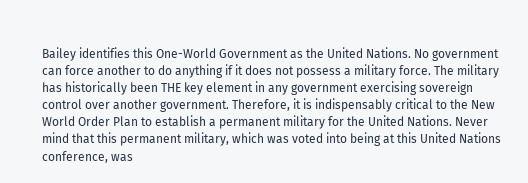Bailey identifies this One-World Government as the United Nations. No government can force another to do anything if it does not possess a military force. The military has historically been THE key element in any government exercising sovereign control over another government. Therefore, it is indispensably critical to the New World Order Plan to establish a permanent military for the United Nations. Never mind that this permanent military, which was voted into being at this United Nations conference, was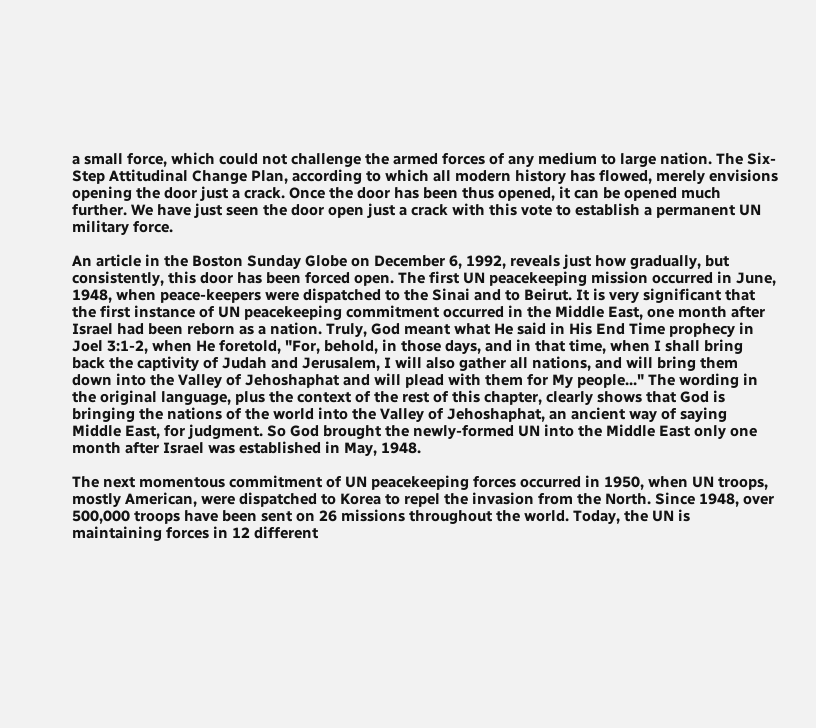a small force, which could not challenge the armed forces of any medium to large nation. The Six-Step Attitudinal Change Plan, according to which all modern history has flowed, merely envisions opening the door just a crack. Once the door has been thus opened, it can be opened much further. We have just seen the door open just a crack with this vote to establish a permanent UN military force.

An article in the Boston Sunday Globe on December 6, 1992, reveals just how gradually, but consistently, this door has been forced open. The first UN peacekeeping mission occurred in June, 1948, when peace-keepers were dispatched to the Sinai and to Beirut. It is very significant that the first instance of UN peacekeeping commitment occurred in the Middle East, one month after Israel had been reborn as a nation. Truly, God meant what He said in His End Time prophecy in Joel 3:1-2, when He foretold, "For, behold, in those days, and in that time, when I shall bring back the captivity of Judah and Jerusalem, I will also gather all nations, and will bring them down into the Valley of Jehoshaphat and will plead with them for My people..." The wording in the original language, plus the context of the rest of this chapter, clearly shows that God is bringing the nations of the world into the Valley of Jehoshaphat, an ancient way of saying Middle East, for judgment. So God brought the newly-formed UN into the Middle East only one month after Israel was established in May, 1948.

The next momentous commitment of UN peacekeeping forces occurred in 1950, when UN troops, mostly American, were dispatched to Korea to repel the invasion from the North. Since 1948, over 500,000 troops have been sent on 26 missions throughout the world. Today, the UN is maintaining forces in 12 different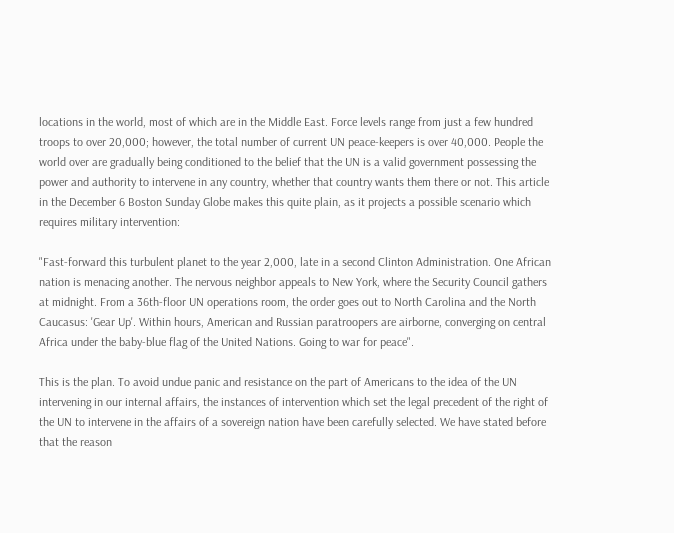locations in the world, most of which are in the Middle East. Force levels range from just a few hundred troops to over 20,000; however, the total number of current UN peace-keepers is over 40,000. People the world over are gradually being conditioned to the belief that the UN is a valid government possessing the power and authority to intervene in any country, whether that country wants them there or not. This article in the December 6 Boston Sunday Globe makes this quite plain, as it projects a possible scenario which requires military intervention:

"Fast-forward this turbulent planet to the year 2,000, late in a second Clinton Administration. One African nation is menacing another. The nervous neighbor appeals to New York, where the Security Council gathers at midnight. From a 36th-floor UN operations room, the order goes out to North Carolina and the North Caucasus: 'Gear Up'. Within hours, American and Russian paratroopers are airborne, converging on central Africa under the baby-blue flag of the United Nations. Going to war for peace".

This is the plan. To avoid undue panic and resistance on the part of Americans to the idea of the UN intervening in our internal affairs, the instances of intervention which set the legal precedent of the right of the UN to intervene in the affairs of a sovereign nation have been carefully selected. We have stated before that the reason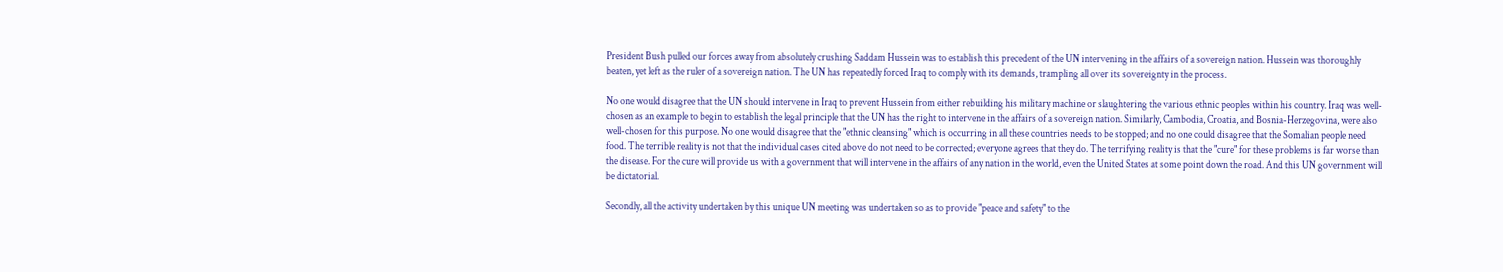President Bush pulled our forces away from absolutely crushing Saddam Hussein was to establish this precedent of the UN intervening in the affairs of a sovereign nation. Hussein was thoroughly beaten, yet left as the ruler of a sovereign nation. The UN has repeatedly forced Iraq to comply with its demands, trampling all over its sovereignty in the process.

No one would disagree that the UN should intervene in Iraq to prevent Hussein from either rebuilding his military machine or slaughtering the various ethnic peoples within his country. Iraq was well-chosen as an example to begin to establish the legal principle that the UN has the right to intervene in the affairs of a sovereign nation. Similarly, Cambodia, Croatia, and Bosnia-Herzegovina, were also well-chosen for this purpose. No one would disagree that the "ethnic cleansing" which is occurring in all these countries needs to be stopped; and no one could disagree that the Somalian people need food. The terrible reality is not that the individual cases cited above do not need to be corrected; everyone agrees that they do. The terrifying reality is that the "cure" for these problems is far worse than the disease. For the cure will provide us with a government that will intervene in the affairs of any nation in the world, even the United States at some point down the road. And this UN government will be dictatorial.

Secondly, all the activity undertaken by this unique UN meeting was undertaken so as to provide "peace and safety" to the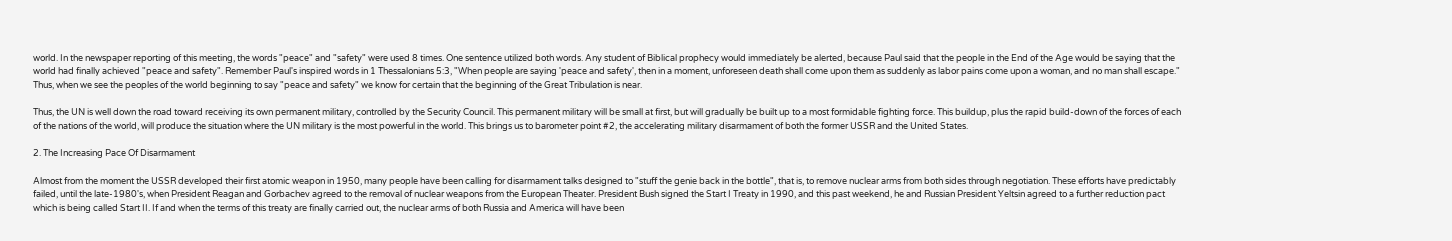world. In the newspaper reporting of this meeting, the words "peace" and "safety" were used 8 times. One sentence utilized both words. Any student of Biblical prophecy would immediately be alerted, because Paul said that the people in the End of the Age would be saying that the world had finally achieved "peace and safety". Remember Paul's inspired words in 1 Thessalonians 5:3, "When people are saying 'peace and safety', then in a moment, unforeseen death shall come upon them as suddenly as labor pains come upon a woman, and no man shall escape." Thus, when we see the peoples of the world beginning to say "peace and safety" we know for certain that the beginning of the Great Tribulation is near.

Thus, the UN is well down the road toward receiving its own permanent military, controlled by the Security Council. This permanent military will be small at first, but will gradually be built up to a most formidable fighting force. This buildup, plus the rapid build-down of the forces of each of the nations of the world, will produce the situation where the UN military is the most powerful in the world. This brings us to barometer point #2, the accelerating military disarmament of both the former USSR and the United States.

2. The Increasing Pace Of Disarmament

Almost from the moment the USSR developed their first atomic weapon in 1950, many people have been calling for disarmament talks designed to "stuff the genie back in the bottle", that is, to remove nuclear arms from both sides through negotiation. These efforts have predictably failed, until the late-1980's, when President Reagan and Gorbachev agreed to the removal of nuclear weapons from the European Theater. President Bush signed the Start I Treaty in 1990, and this past weekend, he and Russian President Yeltsin agreed to a further reduction pact which is being called Start II. If and when the terms of this treaty are finally carried out, the nuclear arms of both Russia and America will have been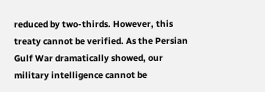reduced by two-thirds. However, this treaty cannot be verified. As the Persian Gulf War dramatically showed, our military intelligence cannot be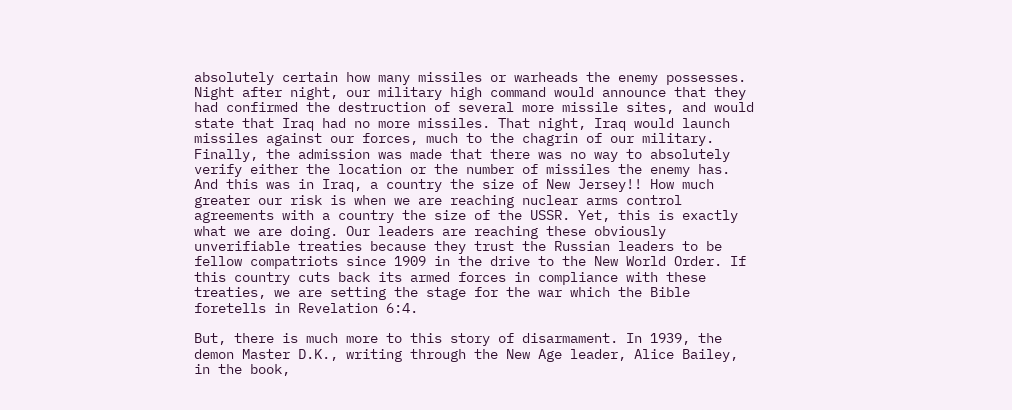absolutely certain how many missiles or warheads the enemy possesses. Night after night, our military high command would announce that they had confirmed the destruction of several more missile sites, and would state that Iraq had no more missiles. That night, Iraq would launch missiles against our forces, much to the chagrin of our military. Finally, the admission was made that there was no way to absolutely verify either the location or the number of missiles the enemy has. And this was in Iraq, a country the size of New Jersey!! How much greater our risk is when we are reaching nuclear arms control agreements with a country the size of the USSR. Yet, this is exactly what we are doing. Our leaders are reaching these obviously unverifiable treaties because they trust the Russian leaders to be fellow compatriots since 1909 in the drive to the New World Order. If this country cuts back its armed forces in compliance with these treaties, we are setting the stage for the war which the Bible foretells in Revelation 6:4.

But, there is much more to this story of disarmament. In 1939, the demon Master D.K., writing through the New Age leader, Alice Bailey, in the book,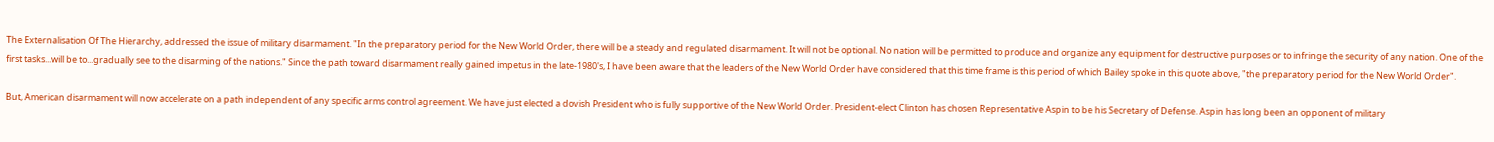The Externalisation Of The Hierarchy, addressed the issue of military disarmament. "In the preparatory period for the New World Order, there will be a steady and regulated disarmament. It will not be optional. No nation will be permitted to produce and organize any equipment for destructive purposes or to infringe the security of any nation. One of the first tasks...will be to...gradually see to the disarming of the nations." Since the path toward disarmament really gained impetus in the late-1980's, I have been aware that the leaders of the New World Order have considered that this time frame is this period of which Bailey spoke in this quote above, "the preparatory period for the New World Order".

But, American disarmament will now accelerate on a path independent of any specific arms control agreement. We have just elected a dovish President who is fully supportive of the New World Order. President-elect Clinton has chosen Representative Aspin to be his Secretary of Defense. Aspin has long been an opponent of military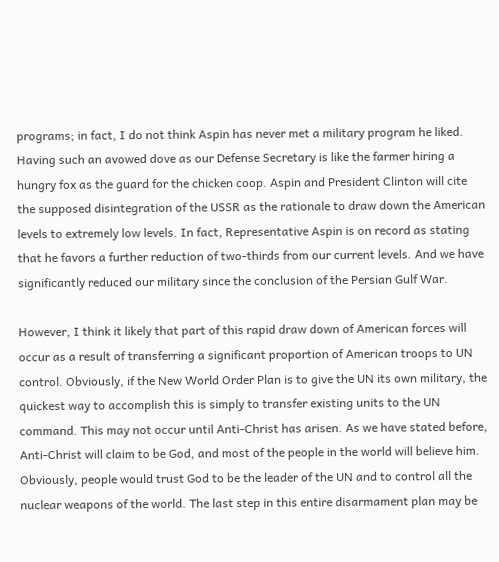programs; in fact, I do not think Aspin has never met a military program he liked. Having such an avowed dove as our Defense Secretary is like the farmer hiring a hungry fox as the guard for the chicken coop. Aspin and President Clinton will cite the supposed disintegration of the USSR as the rationale to draw down the American levels to extremely low levels. In fact, Representative Aspin is on record as stating that he favors a further reduction of two-thirds from our current levels. And we have significantly reduced our military since the conclusion of the Persian Gulf War.

However, I think it likely that part of this rapid draw down of American forces will occur as a result of transferring a significant proportion of American troops to UN control. Obviously, if the New World Order Plan is to give the UN its own military, the quickest way to accomplish this is simply to transfer existing units to the UN command. This may not occur until Anti-Christ has arisen. As we have stated before, Anti-Christ will claim to be God, and most of the people in the world will believe him. Obviously, people would trust God to be the leader of the UN and to control all the nuclear weapons of the world. The last step in this entire disarmament plan may be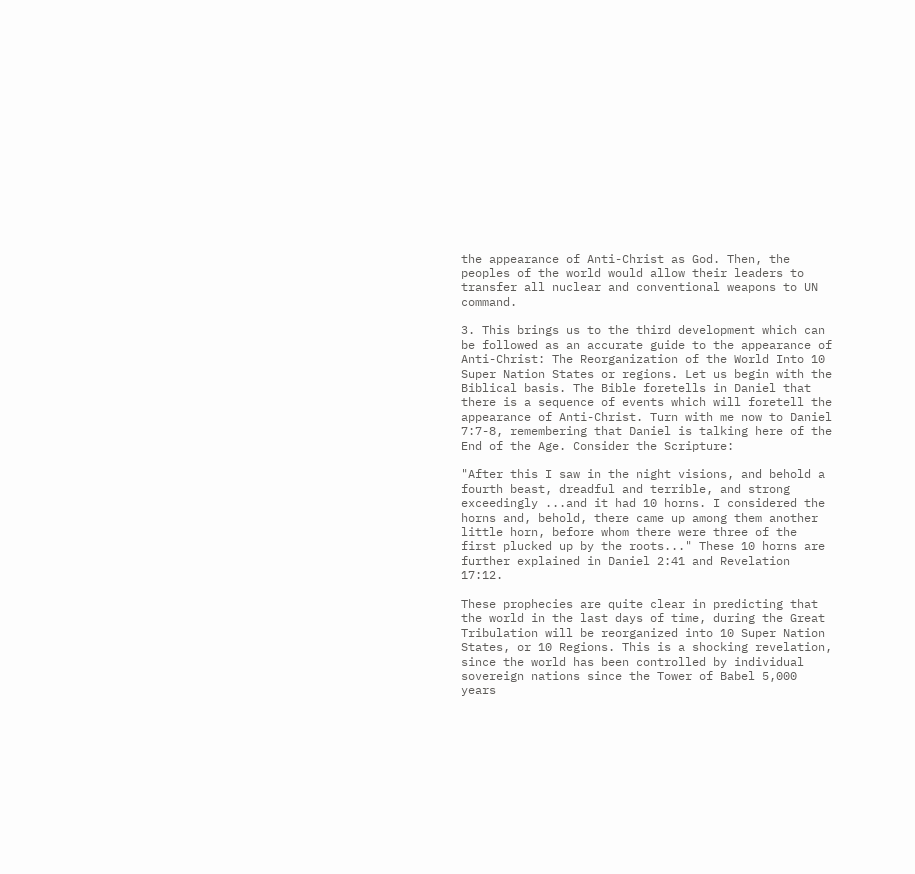the appearance of Anti-Christ as God. Then, the peoples of the world would allow their leaders to transfer all nuclear and conventional weapons to UN command.

3. This brings us to the third development which can be followed as an accurate guide to the appearance of Anti-Christ: The Reorganization of the World Into 10 Super Nation States or regions. Let us begin with the Biblical basis. The Bible foretells in Daniel that there is a sequence of events which will foretell the appearance of Anti-Christ. Turn with me now to Daniel 7:7-8, remembering that Daniel is talking here of the End of the Age. Consider the Scripture:

"After this I saw in the night visions, and behold a fourth beast, dreadful and terrible, and strong exceedingly ...and it had 10 horns. I considered the horns and, behold, there came up among them another little horn, before whom there were three of the first plucked up by the roots..." These 10 horns are further explained in Daniel 2:41 and Revelation 17:12.

These prophecies are quite clear in predicting that the world in the last days of time, during the Great Tribulation will be reorganized into 10 Super Nation States, or 10 Regions. This is a shocking revelation, since the world has been controlled by individual sovereign nations since the Tower of Babel 5,000 years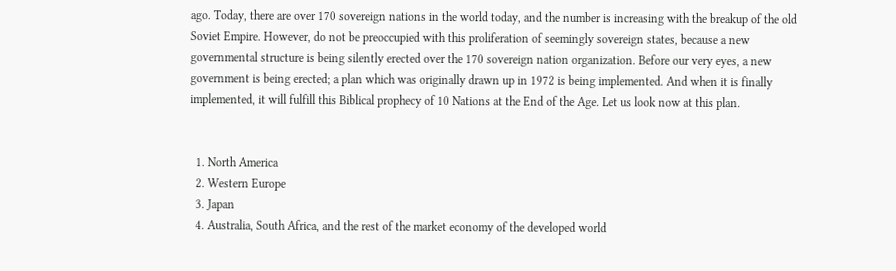ago. Today, there are over 170 sovereign nations in the world today, and the number is increasing with the breakup of the old Soviet Empire. However, do not be preoccupied with this proliferation of seemingly sovereign states, because a new governmental structure is being silently erected over the 170 sovereign nation organization. Before our very eyes, a new government is being erected; a plan which was originally drawn up in 1972 is being implemented. And when it is finally implemented, it will fulfill this Biblical prophecy of 10 Nations at the End of the Age. Let us look now at this plan.


  1. North America
  2. Western Europe
  3. Japan
  4. Australia, South Africa, and the rest of the market economy of the developed world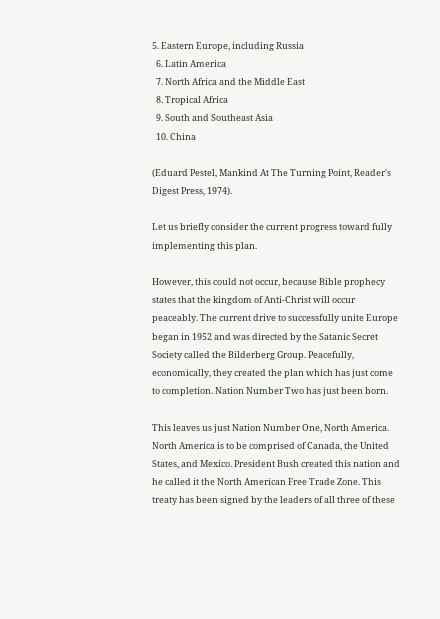5. Eastern Europe, including Russia
  6. Latin America
  7. North Africa and the Middle East
  8. Tropical Africa
  9. South and Southeast Asia
  10. China

(Eduard Pestel, Mankind At The Turning Point, Reader's Digest Press, 1974).

Let us briefly consider the current progress toward fully implementing this plan.

However, this could not occur, because Bible prophecy states that the kingdom of Anti-Christ will occur peaceably. The current drive to successfully unite Europe began in 1952 and was directed by the Satanic Secret Society called the Bilderberg Group. Peacefully, economically, they created the plan which has just come to completion. Nation Number Two has just been born.

This leaves us just Nation Number One, North America. North America is to be comprised of Canada, the United States, and Mexico. President Bush created this nation and he called it the North American Free Trade Zone. This treaty has been signed by the leaders of all three of these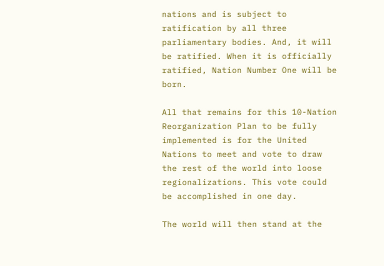nations and is subject to ratification by all three parliamentary bodies. And, it will be ratified. When it is officially ratified, Nation Number One will be born.

All that remains for this 10-Nation Reorganization Plan to be fully implemented is for the United Nations to meet and vote to draw the rest of the world into loose regionalizations. This vote could be accomplished in one day.

The world will then stand at the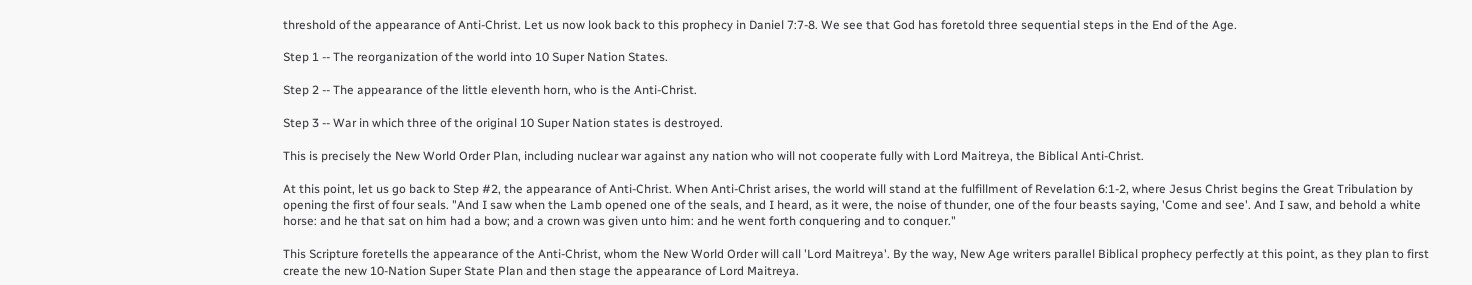threshold of the appearance of Anti-Christ. Let us now look back to this prophecy in Daniel 7:7-8. We see that God has foretold three sequential steps in the End of the Age.

Step 1 -- The reorganization of the world into 10 Super Nation States.

Step 2 -- The appearance of the little eleventh horn, who is the Anti-Christ.

Step 3 -- War in which three of the original 10 Super Nation states is destroyed.

This is precisely the New World Order Plan, including nuclear war against any nation who will not cooperate fully with Lord Maitreya, the Biblical Anti-Christ.

At this point, let us go back to Step #2, the appearance of Anti-Christ. When Anti-Christ arises, the world will stand at the fulfillment of Revelation 6:1-2, where Jesus Christ begins the Great Tribulation by opening the first of four seals. "And I saw when the Lamb opened one of the seals, and I heard, as it were, the noise of thunder, one of the four beasts saying, 'Come and see'. And I saw, and behold a white horse: and he that sat on him had a bow; and a crown was given unto him: and he went forth conquering and to conquer."

This Scripture foretells the appearance of the Anti-Christ, whom the New World Order will call 'Lord Maitreya'. By the way, New Age writers parallel Biblical prophecy perfectly at this point, as they plan to first create the new 10-Nation Super State Plan and then stage the appearance of Lord Maitreya.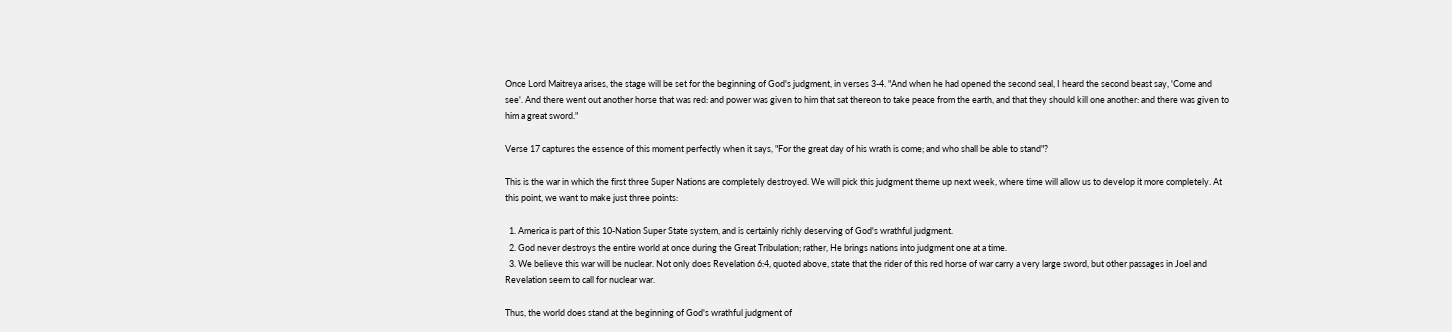Once Lord Maitreya arises, the stage will be set for the beginning of God's judgment, in verses 3-4. "And when he had opened the second seal, I heard the second beast say, 'Come and see'. And there went out another horse that was red: and power was given to him that sat thereon to take peace from the earth, and that they should kill one another: and there was given to him a great sword."

Verse 17 captures the essence of this moment perfectly when it says, "For the great day of his wrath is come; and who shall be able to stand"?

This is the war in which the first three Super Nations are completely destroyed. We will pick this judgment theme up next week, where time will allow us to develop it more completely. At this point, we want to make just three points:

  1. America is part of this 10-Nation Super State system, and is certainly richly deserving of God's wrathful judgment.
  2. God never destroys the entire world at once during the Great Tribulation; rather, He brings nations into judgment one at a time.
  3. We believe this war will be nuclear. Not only does Revelation 6:4, quoted above, state that the rider of this red horse of war carry a very large sword, but other passages in Joel and Revelation seem to call for nuclear war.

Thus, the world does stand at the beginning of God's wrathful judgment of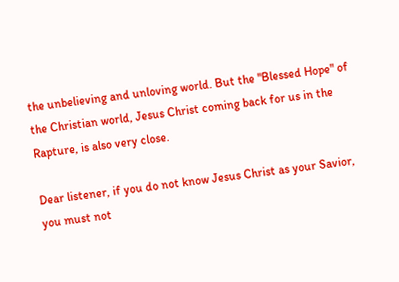the unbelieving and unloving world. But the "Blessed Hope" of the Christian world, Jesus Christ coming back for us in the Rapture, is also very close.

Dear listener, if you do not know Jesus Christ as your Savior, you must not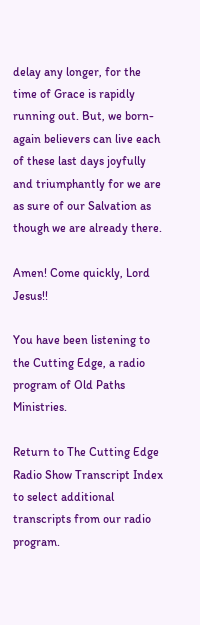delay any longer, for the time of Grace is rapidly running out. But, we born-again believers can live each of these last days joyfully and triumphantly for we are as sure of our Salvation as though we are already there.

Amen! Come quickly, Lord Jesus!!

You have been listening to the Cutting Edge, a radio program of Old Paths Ministries.

Return to The Cutting Edge Radio Show Transcript Index to select additional transcripts from our radio program.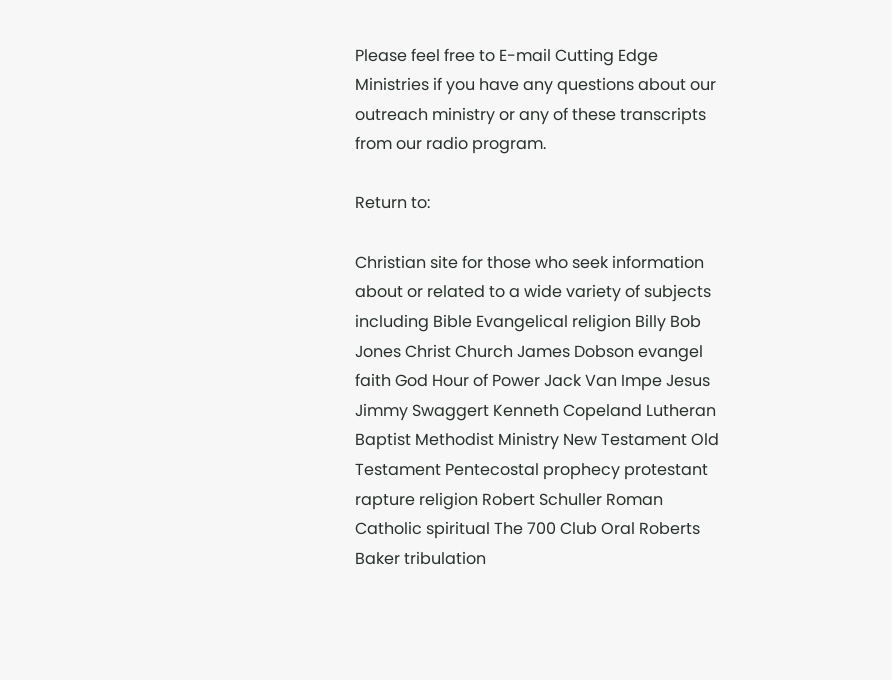Please feel free to E-mail Cutting Edge Ministries if you have any questions about our outreach ministry or any of these transcripts from our radio program.

Return to:

Christian site for those who seek information about or related to a wide variety of subjects including Bible Evangelical religion Billy Bob Jones Christ Church James Dobson evangel faith God Hour of Power Jack Van Impe Jesus Jimmy Swaggert Kenneth Copeland Lutheran Baptist Methodist Ministry New Testament Old Testament Pentecostal prophecy protestant rapture religion Robert Schuller Roman Catholic spiritual The 700 Club Oral Roberts Baker tribulation